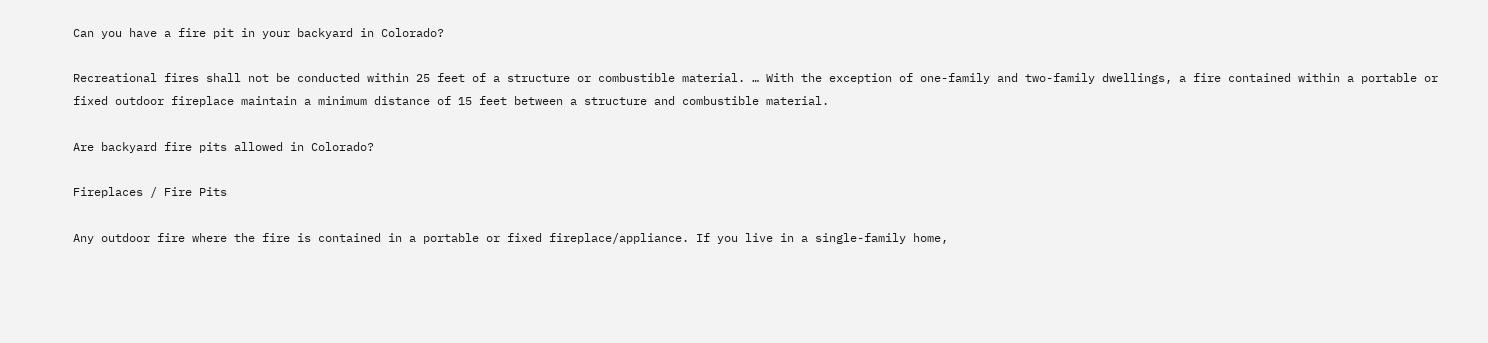Can you have a fire pit in your backyard in Colorado?

Recreational fires shall not be conducted within 25 feet of a structure or combustible material. … With the exception of one-family and two-family dwellings, a fire contained within a portable or fixed outdoor fireplace maintain a minimum distance of 15 feet between a structure and combustible material.

Are backyard fire pits allowed in Colorado?

Fireplaces / Fire Pits

Any outdoor fire where the fire is contained in a portable or fixed fireplace/appliance. If you live in a single-family home,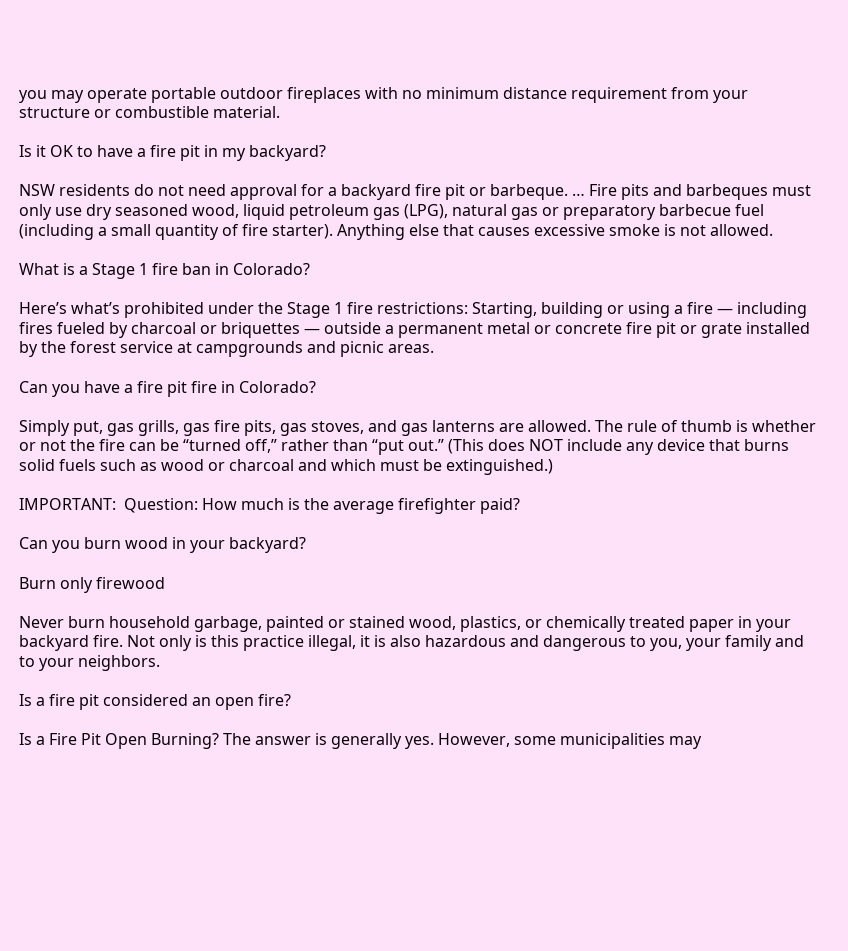you may operate portable outdoor fireplaces with no minimum distance requirement from your structure or combustible material.

Is it OK to have a fire pit in my backyard?

NSW residents do not need approval for a backyard fire pit or barbeque. … Fire pits and barbeques must only use dry seasoned wood, liquid petroleum gas (LPG), natural gas or preparatory barbecue fuel (including a small quantity of fire starter). Anything else that causes excessive smoke is not allowed.

What is a Stage 1 fire ban in Colorado?

Here’s what’s prohibited under the Stage 1 fire restrictions: Starting, building or using a fire — including fires fueled by charcoal or briquettes — outside a permanent metal or concrete fire pit or grate installed by the forest service at campgrounds and picnic areas.

Can you have a fire pit fire in Colorado?

Simply put, gas grills, gas fire pits, gas stoves, and gas lanterns are allowed. The rule of thumb is whether or not the fire can be “turned off,” rather than “put out.” (This does NOT include any device that burns solid fuels such as wood or charcoal and which must be extinguished.)

IMPORTANT:  Question: How much is the average firefighter paid?

Can you burn wood in your backyard?

Burn only firewood

Never burn household garbage, painted or stained wood, plastics, or chemically treated paper in your backyard fire. Not only is this practice illegal, it is also hazardous and dangerous to you, your family and to your neighbors.

Is a fire pit considered an open fire?

Is a Fire Pit Open Burning? The answer is generally yes. However, some municipalities may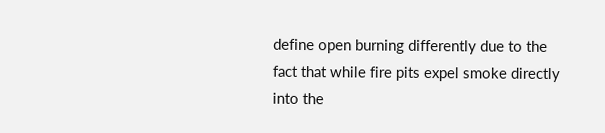define open burning differently due to the fact that while fire pits expel smoke directly into the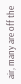air, many are off the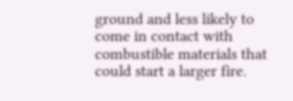ground and less likely to come in contact with combustible materials that could start a larger fire.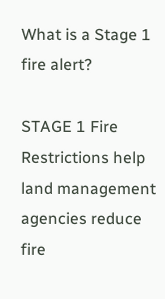What is a Stage 1 fire alert?

STAGE 1 Fire Restrictions help land management agencies reduce fire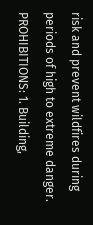risk and prevent wildfires during periods of high to extreme danger. PROHIBITIONS: 1. Building,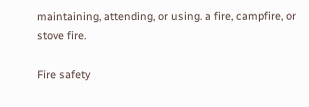maintaining, attending, or using. a fire, campfire, or stove fire.

Fire safety